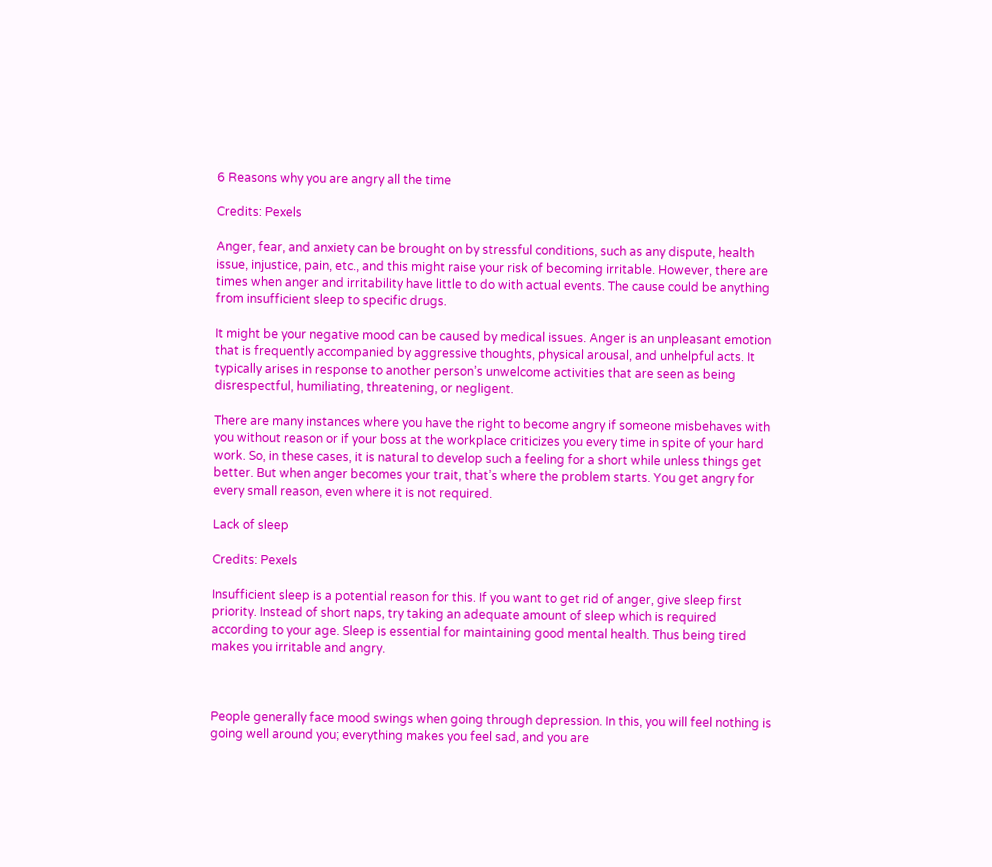6 Reasons why you are angry all the time

Credits: Pexels

Anger, fear, and anxiety can be brought on by stressful conditions, such as any dispute, health issue, injustice, pain, etc., and this might raise your risk of becoming irritable. However, there are times when anger and irritability have little to do with actual events. The cause could be anything from insufficient sleep to specific drugs.

It might be your negative mood can be caused by medical issues. Anger is an unpleasant emotion that is frequently accompanied by aggressive thoughts, physical arousal, and unhelpful acts. It typically arises in response to another person’s unwelcome activities that are seen as being disrespectful, humiliating, threatening, or negligent.

There are many instances where you have the right to become angry if someone misbehaves with you without reason or if your boss at the workplace criticizes you every time in spite of your hard work. So, in these cases, it is natural to develop such a feeling for a short while unless things get better. But when anger becomes your trait, that’s where the problem starts. You get angry for every small reason, even where it is not required.

Lack of sleep

Credits: Pexels

Insufficient sleep is a potential reason for this. If you want to get rid of anger, give sleep first priority. Instead of short naps, try taking an adequate amount of sleep which is required according to your age. Sleep is essential for maintaining good mental health. Thus being tired makes you irritable and angry.



People generally face mood swings when going through depression. In this, you will feel nothing is going well around you; everything makes you feel sad, and you are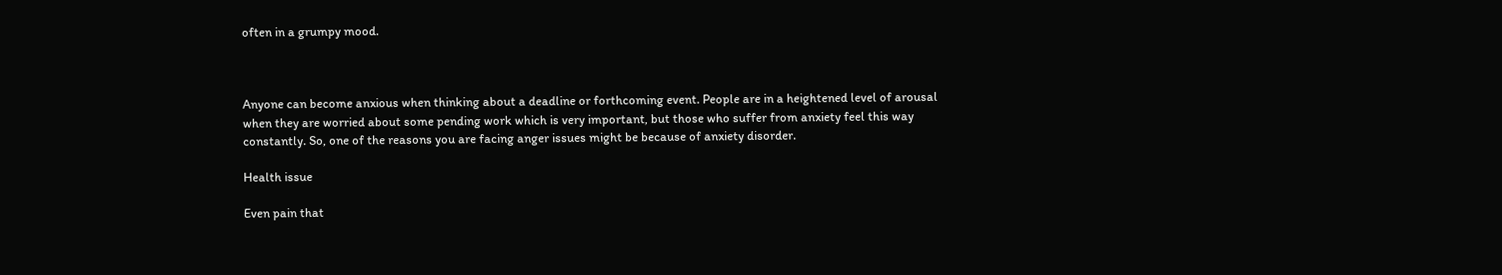often in a grumpy mood.



Anyone can become anxious when thinking about a deadline or forthcoming event. People are in a heightened level of arousal when they are worried about some pending work which is very important, but those who suffer from anxiety feel this way constantly. So, one of the reasons you are facing anger issues might be because of anxiety disorder.

Health issue

Even pain that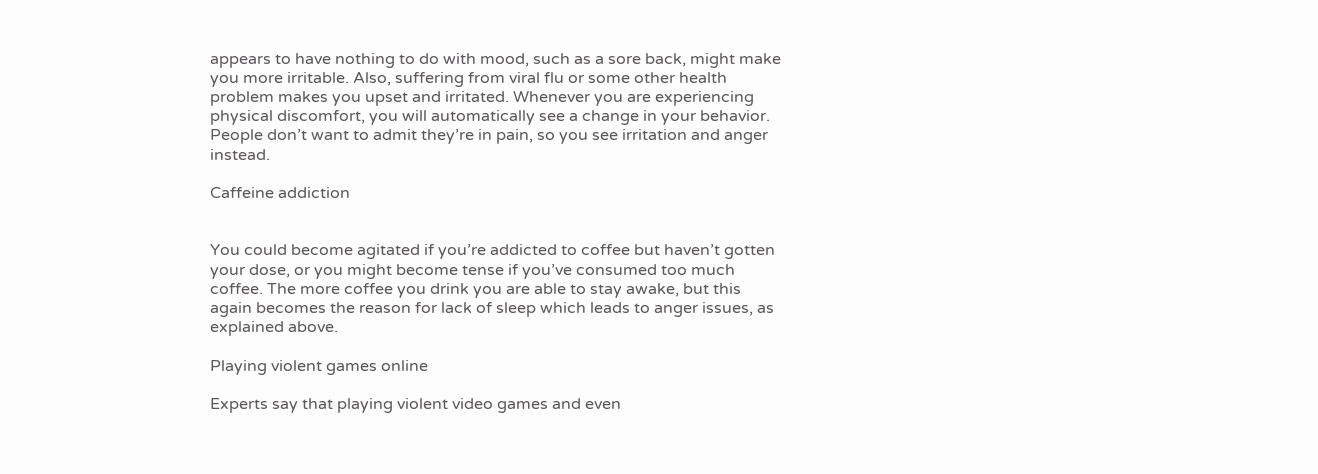appears to have nothing to do with mood, such as a sore back, might make you more irritable. Also, suffering from viral flu or some other health problem makes you upset and irritated. Whenever you are experiencing physical discomfort, you will automatically see a change in your behavior. People don’t want to admit they’re in pain, so you see irritation and anger instead.

Caffeine addiction


You could become agitated if you’re addicted to coffee but haven’t gotten your dose, or you might become tense if you’ve consumed too much coffee. The more coffee you drink you are able to stay awake, but this again becomes the reason for lack of sleep which leads to anger issues, as explained above.

Playing violent games online

Experts say that playing violent video games and even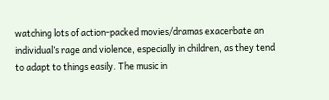watching lots of action-packed movies/dramas exacerbate an individual’s rage and violence, especially in children, as they tend to adapt to things easily. The music in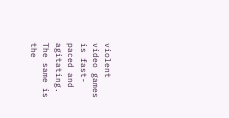violent video games is fast-paced and agitating. The same is the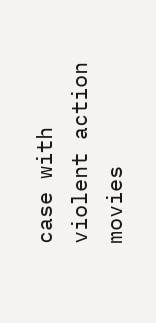case with violent action movies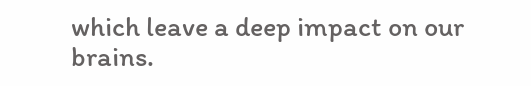which leave a deep impact on our brains.